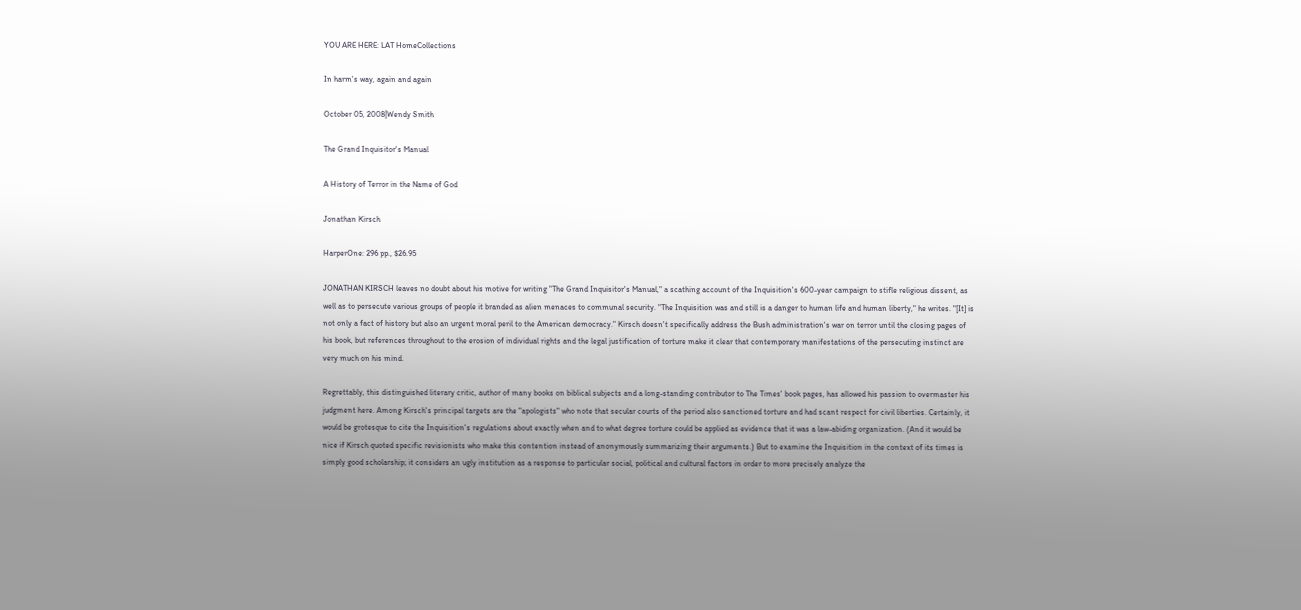YOU ARE HERE: LAT HomeCollections

In harm's way, again and again

October 05, 2008|Wendy Smith

The Grand Inquisitor's Manual

A History of Terror in the Name of God

Jonathan Kirsch

HarperOne: 296 pp., $26.95

JONATHAN KIRSCH leaves no doubt about his motive for writing "The Grand Inquisitor's Manual," a scathing account of the Inquisition's 600-year campaign to stifle religious dissent, as well as to persecute various groups of people it branded as alien menaces to communal security. "The Inquisition was and still is a danger to human life and human liberty," he writes. "[It] is not only a fact of history but also an urgent moral peril to the American democracy." Kirsch doesn't specifically address the Bush administration's war on terror until the closing pages of his book, but references throughout to the erosion of individual rights and the legal justification of torture make it clear that contemporary manifestations of the persecuting instinct are very much on his mind.

Regrettably, this distinguished literary critic, author of many books on biblical subjects and a long-standing contributor to The Times' book pages, has allowed his passion to overmaster his judgment here. Among Kirsch's principal targets are the "apologists" who note that secular courts of the period also sanctioned torture and had scant respect for civil liberties. Certainly, it would be grotesque to cite the Inquisition's regulations about exactly when and to what degree torture could be applied as evidence that it was a law-abiding organization. (And it would be nice if Kirsch quoted specific revisionists who make this contention instead of anonymously summarizing their arguments.) But to examine the Inquisition in the context of its times is simply good scholarship; it considers an ugly institution as a response to particular social, political and cultural factors in order to more precisely analyze the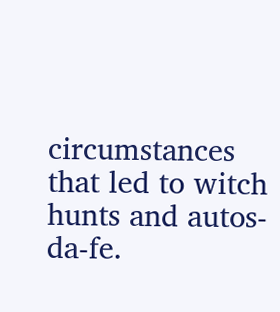circumstances that led to witch hunts and autos-da-fe.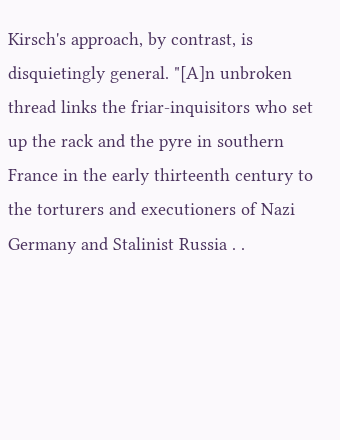Kirsch's approach, by contrast, is disquietingly general. "[A]n unbroken thread links the friar-inquisitors who set up the rack and the pyre in southern France in the early thirteenth century to the torturers and executioners of Nazi Germany and Stalinist Russia . .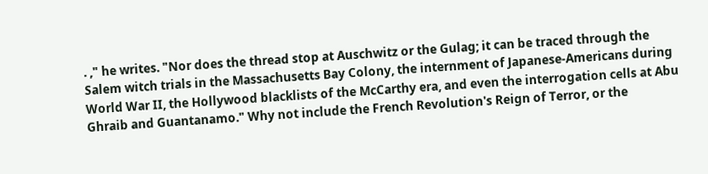. ," he writes. "Nor does the thread stop at Auschwitz or the Gulag; it can be traced through the Salem witch trials in the Massachusetts Bay Colony, the internment of Japanese-Americans during World War II, the Hollywood blacklists of the McCarthy era, and even the interrogation cells at Abu Ghraib and Guantanamo." Why not include the French Revolution's Reign of Terror, or the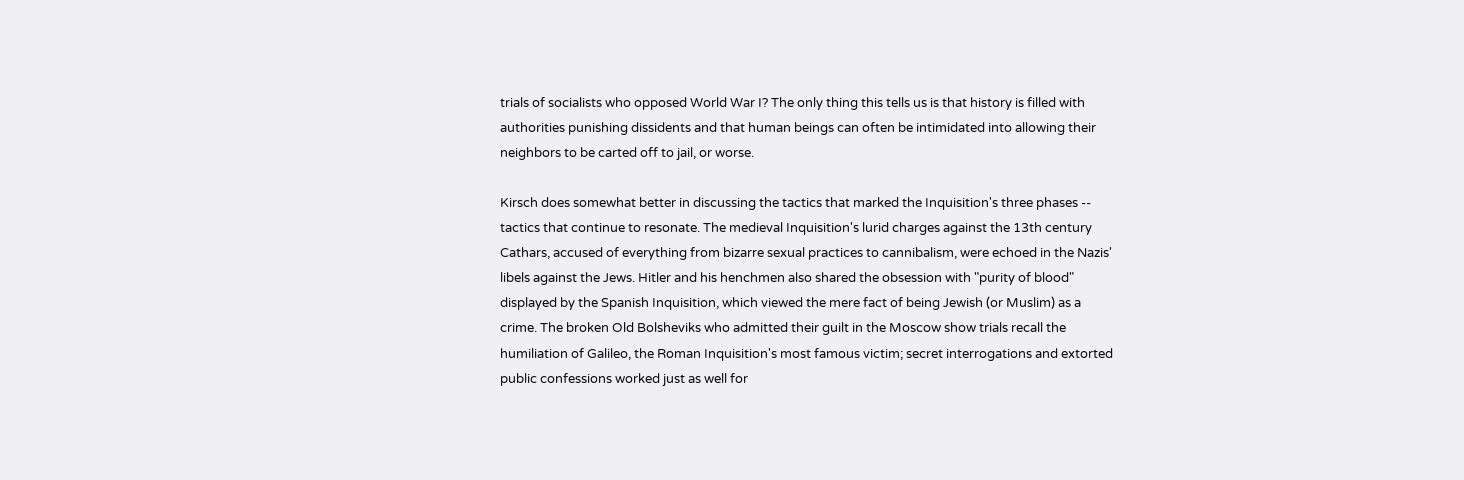trials of socialists who opposed World War I? The only thing this tells us is that history is filled with authorities punishing dissidents and that human beings can often be intimidated into allowing their neighbors to be carted off to jail, or worse.

Kirsch does somewhat better in discussing the tactics that marked the Inquisition's three phases -- tactics that continue to resonate. The medieval Inquisition's lurid charges against the 13th century Cathars, accused of everything from bizarre sexual practices to cannibalism, were echoed in the Nazis' libels against the Jews. Hitler and his henchmen also shared the obsession with "purity of blood" displayed by the Spanish Inquisition, which viewed the mere fact of being Jewish (or Muslim) as a crime. The broken Old Bolsheviks who admitted their guilt in the Moscow show trials recall the humiliation of Galileo, the Roman Inquisition's most famous victim; secret interrogations and extorted public confessions worked just as well for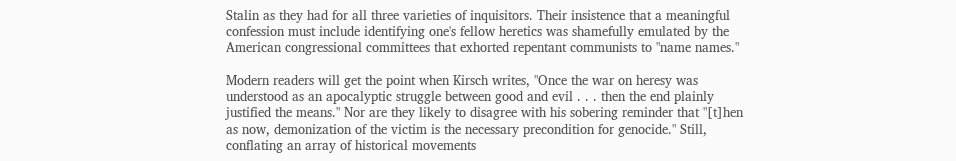Stalin as they had for all three varieties of inquisitors. Their insistence that a meaningful confession must include identifying one's fellow heretics was shamefully emulated by the American congressional committees that exhorted repentant communists to "name names."

Modern readers will get the point when Kirsch writes, "Once the war on heresy was understood as an apocalyptic struggle between good and evil . . . then the end plainly justified the means." Nor are they likely to disagree with his sobering reminder that "[t]hen as now, demonization of the victim is the necessary precondition for genocide." Still, conflating an array of historical movements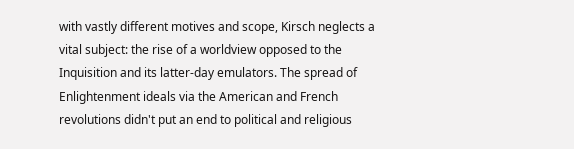with vastly different motives and scope, Kirsch neglects a vital subject: the rise of a worldview opposed to the Inquisition and its latter-day emulators. The spread of Enlightenment ideals via the American and French revolutions didn't put an end to political and religious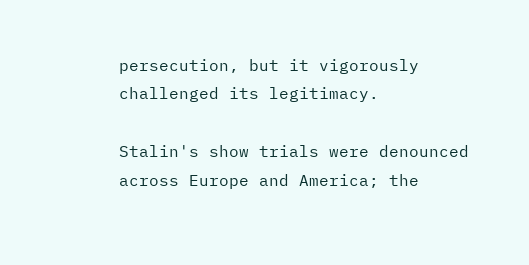persecution, but it vigorously challenged its legitimacy.

Stalin's show trials were denounced across Europe and America; the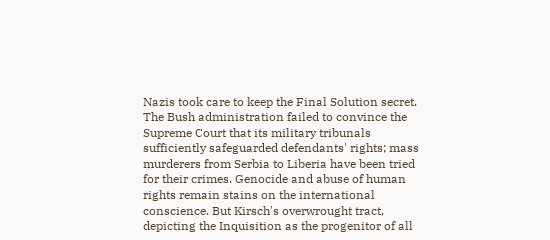Nazis took care to keep the Final Solution secret. The Bush administration failed to convince the Supreme Court that its military tribunals sufficiently safeguarded defendants' rights; mass murderers from Serbia to Liberia have been tried for their crimes. Genocide and abuse of human rights remain stains on the international conscience. But Kirsch's overwrought tract, depicting the Inquisition as the progenitor of all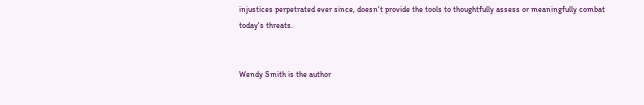injustices perpetrated ever since, doesn't provide the tools to thoughtfully assess or meaningfully combat today's threats.


Wendy Smith is the author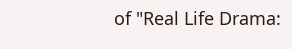of "Real Life Drama: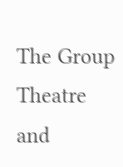The Group Theatre and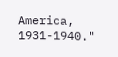America, 1931-1940."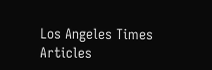Los Angeles Times Articles